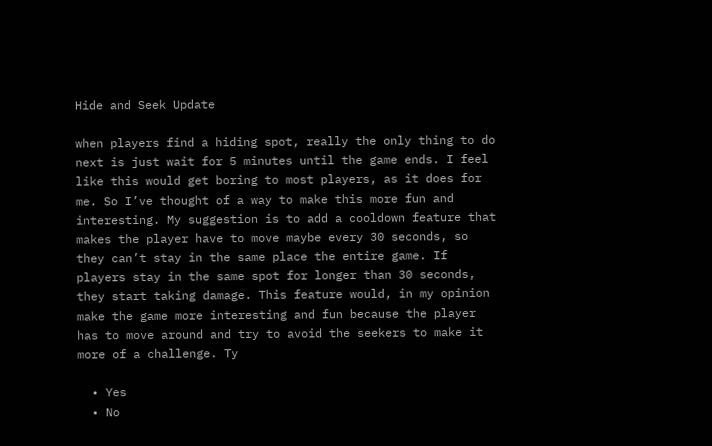Hide and Seek Update

when players find a hiding spot, really the only thing to do next is just wait for 5 minutes until the game ends. I feel like this would get boring to most players, as it does for me. So I’ve thought of a way to make this more fun and interesting. My suggestion is to add a cooldown feature that makes the player have to move maybe every 30 seconds, so they can’t stay in the same place the entire game. If players stay in the same spot for longer than 30 seconds, they start taking damage. This feature would, in my opinion make the game more interesting and fun because the player has to move around and try to avoid the seekers to make it more of a challenge. Ty

  • Yes
  • No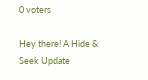0 voters

Hey there! A Hide & Seek Update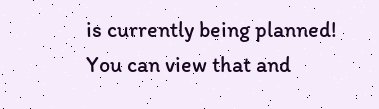is currently being planned! You can view that and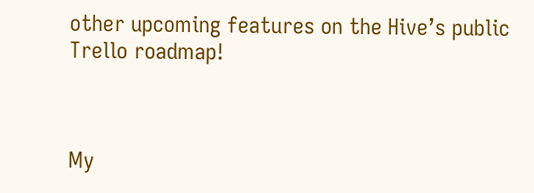other upcoming features on the Hive’s public Trello roadmap!



My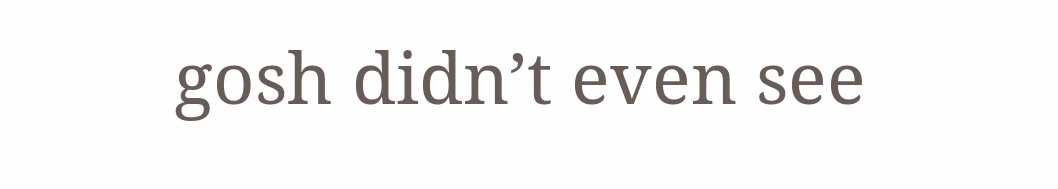gosh didn’t even see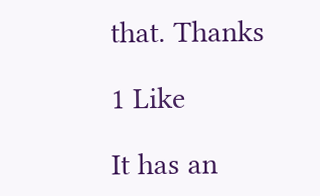that. Thanks

1 Like

It has an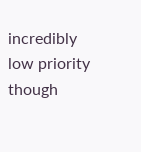incredibly low priority though